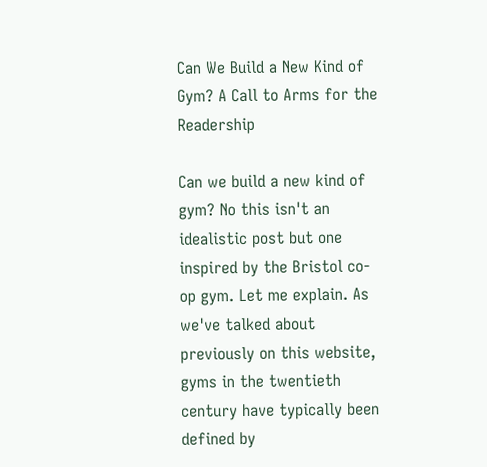Can We Build a New Kind of Gym? A Call to Arms for the Readership

Can we build a new kind of gym? No this isn't an idealistic post but one inspired by the Bristol co-op gym. Let me explain. As we've talked about previously on this website, gyms in the twentieth century have typically been defined by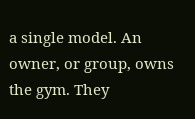a single model. An owner, or group, owns the gym. They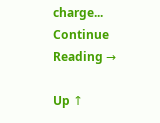charge... Continue Reading →

Up ↑